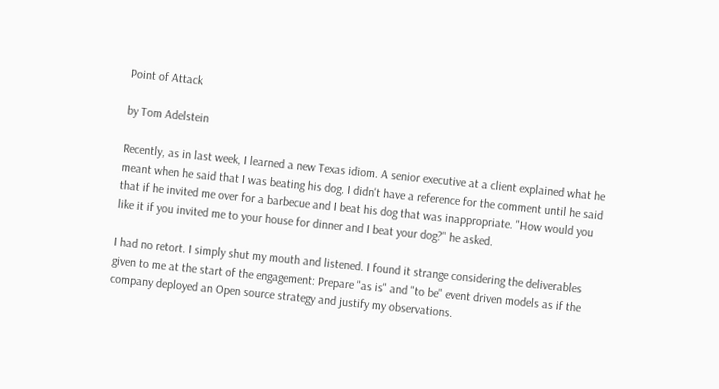Point of Attack

by Tom Adelstein

Recently, as in last week, I learned a new Texas idiom. A senior executive at a client explained what he meant when he said that I was beating his dog. I didn't have a reference for the comment until he said that if he invited me over for a barbecue and I beat his dog that was inappropriate. "How would you like it if you invited me to your house for dinner and I beat your dog?" he asked.

I had no retort. I simply shut my mouth and listened. I found it strange considering the deliverables given to me at the start of the engagement: Prepare "as is" and "to be" event driven models as if the company deployed an Open source strategy and justify my observations.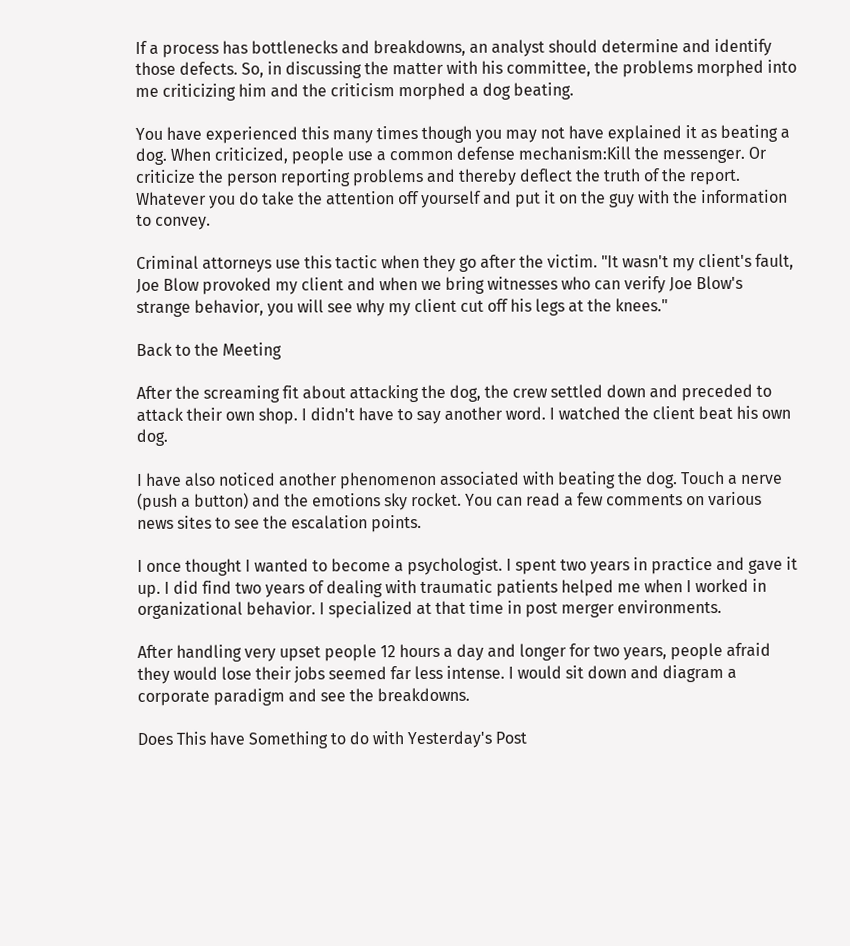If a process has bottlenecks and breakdowns, an analyst should determine and identify those defects. So, in discussing the matter with his committee, the problems morphed into me criticizing him and the criticism morphed a dog beating.

You have experienced this many times though you may not have explained it as beating a dog. When criticized, people use a common defense mechanism:Kill the messenger. Or criticize the person reporting problems and thereby deflect the truth of the report. Whatever you do take the attention off yourself and put it on the guy with the information to convey.

Criminal attorneys use this tactic when they go after the victim. "It wasn't my client's fault, Joe Blow provoked my client and when we bring witnesses who can verify Joe Blow's strange behavior, you will see why my client cut off his legs at the knees."

Back to the Meeting

After the screaming fit about attacking the dog, the crew settled down and preceded to attack their own shop. I didn't have to say another word. I watched the client beat his own dog.

I have also noticed another phenomenon associated with beating the dog. Touch a nerve (push a button) and the emotions sky rocket. You can read a few comments on various news sites to see the escalation points.

I once thought I wanted to become a psychologist. I spent two years in practice and gave it up. I did find two years of dealing with traumatic patients helped me when I worked in organizational behavior. I specialized at that time in post merger environments.

After handling very upset people 12 hours a day and longer for two years, people afraid they would lose their jobs seemed far less intense. I would sit down and diagram a corporate paradigm and see the breakdowns.

Does This have Something to do with Yesterday's Post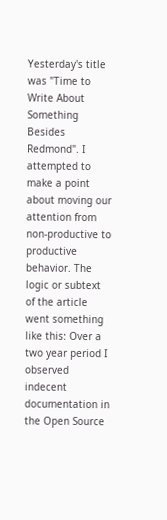Yesterday's title was "Time to Write About Something Besides Redmond". I attempted to make a point about moving our attention from non-productive to productive behavior. The logic or subtext of the article went something like this: Over a two year period I observed indecent documentation in the Open Source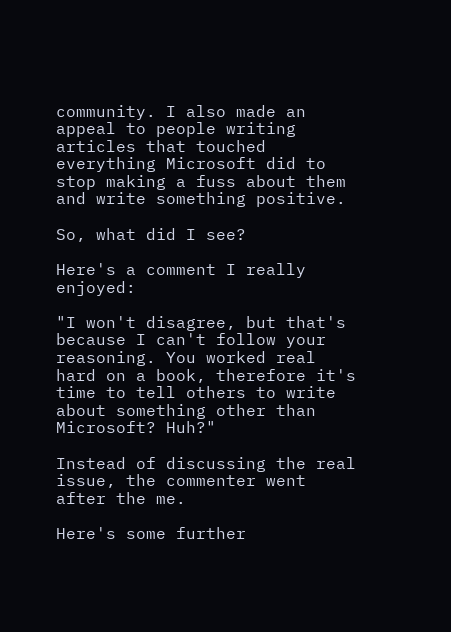community. I also made an appeal to people writing articles that touched everything Microsoft did to stop making a fuss about them and write something positive.

So, what did I see?

Here's a comment I really enjoyed:

"I won't disagree, but that's because I can't follow your reasoning. You worked real hard on a book, therefore it's time to tell others to write about something other than Microsoft? Huh?"

Instead of discussing the real issue, the commenter went after the me.

Here's some further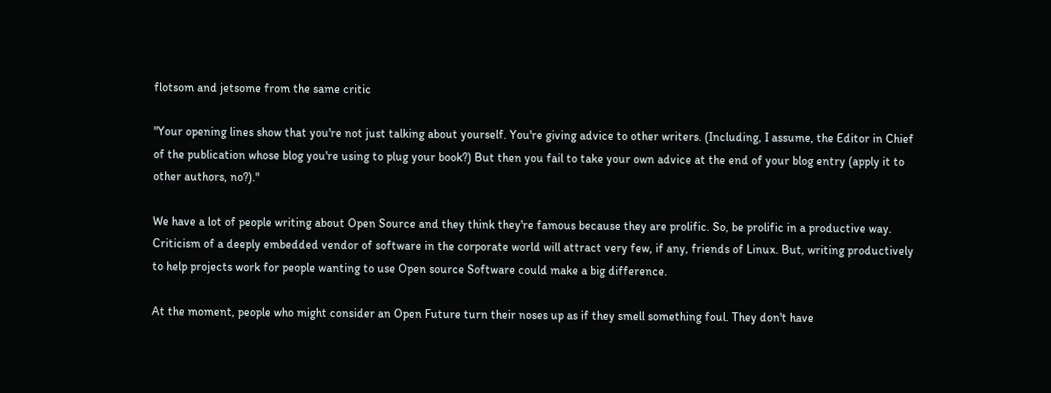flotsom and jetsome from the same critic

"Your opening lines show that you're not just talking about yourself. You're giving advice to other writers. (Including, I assume, the Editor in Chief of the publication whose blog you're using to plug your book?) But then you fail to take your own advice at the end of your blog entry (apply it to other authors, no?)."

We have a lot of people writing about Open Source and they think they're famous because they are prolific. So, be prolific in a productive way. Criticism of a deeply embedded vendor of software in the corporate world will attract very few, if any, friends of Linux. But, writing productively to help projects work for people wanting to use Open source Software could make a big difference.

At the moment, people who might consider an Open Future turn their noses up as if they smell something foul. They don't have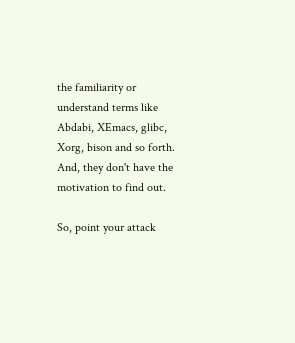the familiarity or understand terms like Abdabi, XEmacs, glibc, Xorg, bison and so forth. And, they don't have the motivation to find out.

So, point your attack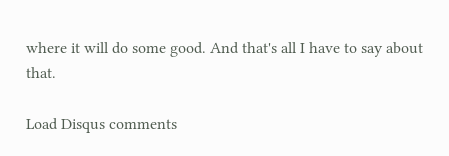where it will do some good. And that's all I have to say about that.

Load Disqus comments